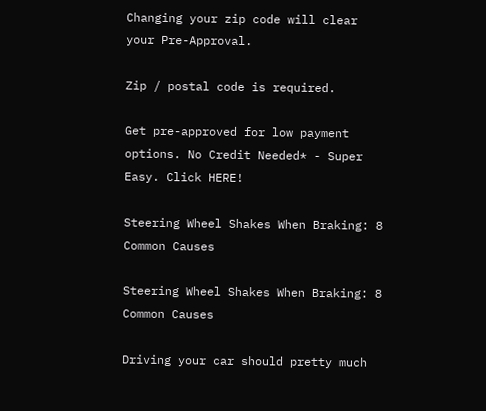Changing your zip code will clear your Pre-Approval.

Zip / postal code is required.

Get pre-approved for low payment options. No Credit Needed* - Super Easy. Click HERE!

Steering Wheel Shakes When Braking: 8 Common Causes

Steering Wheel Shakes When Braking: 8 Common Causes

Driving your car should pretty much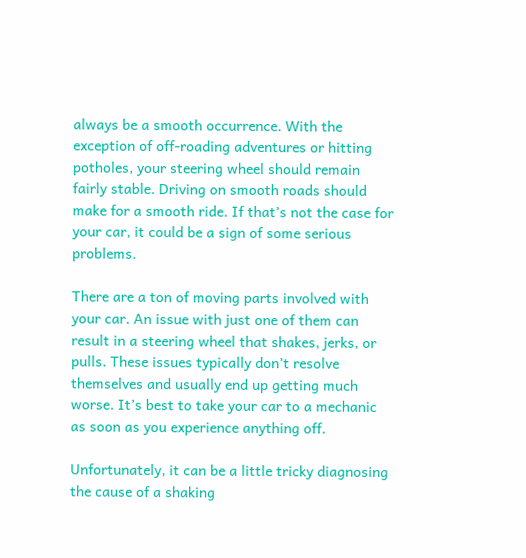always be a smooth occurrence. With the exception of off-roading adventures or hitting potholes, your steering wheel should remain fairly stable. Driving on smooth roads should make for a smooth ride. If that’s not the case for your car, it could be a sign of some serious problems.

There are a ton of moving parts involved with your car. An issue with just one of them can result in a steering wheel that shakes, jerks, or pulls. These issues typically don’t resolve themselves and usually end up getting much worse. It’s best to take your car to a mechanic as soon as you experience anything off.

Unfortunately, it can be a little tricky diagnosing the cause of a shaking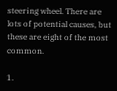steering wheel. There are lots of potential causes, but these are eight of the most common.

1.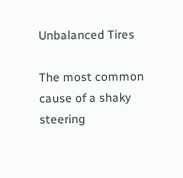Unbalanced Tires

The most common cause of a shaky steering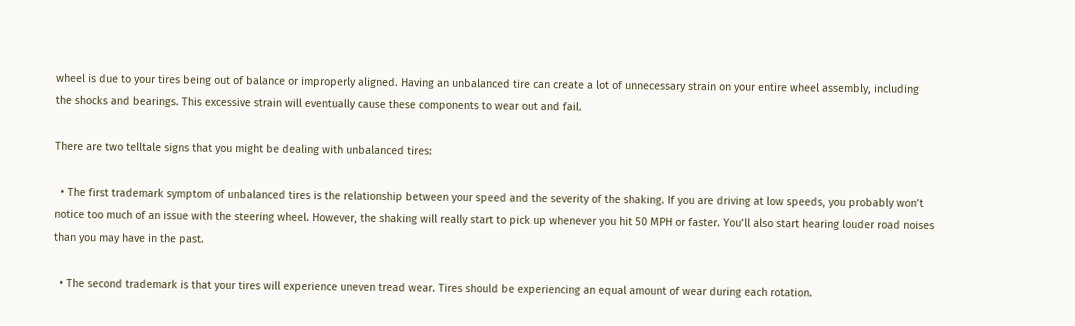wheel is due to your tires being out of balance or improperly aligned. Having an unbalanced tire can create a lot of unnecessary strain on your entire wheel assembly, including the shocks and bearings. This excessive strain will eventually cause these components to wear out and fail.

There are two telltale signs that you might be dealing with unbalanced tires:

  • The first trademark symptom of unbalanced tires is the relationship between your speed and the severity of the shaking. If you are driving at low speeds, you probably won’t notice too much of an issue with the steering wheel. However, the shaking will really start to pick up whenever you hit 50 MPH or faster. You’ll also start hearing louder road noises than you may have in the past.

  • The second trademark is that your tires will experience uneven tread wear. Tires should be experiencing an equal amount of wear during each rotation.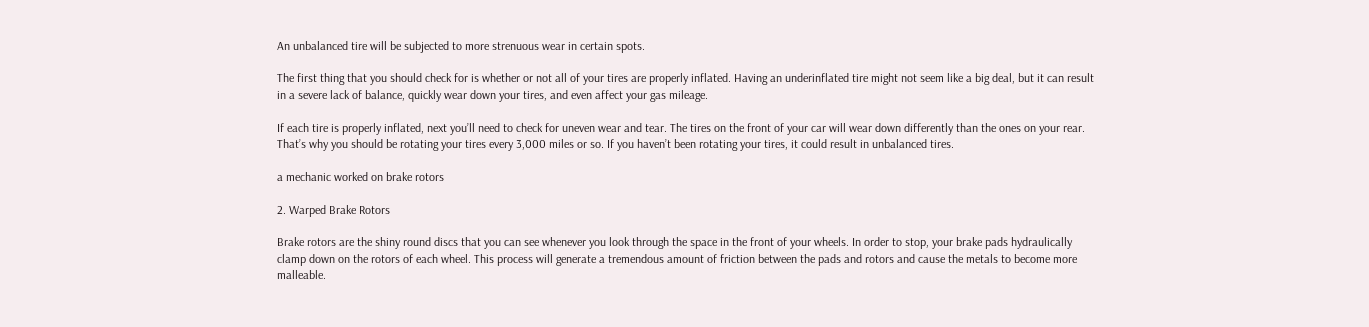An unbalanced tire will be subjected to more strenuous wear in certain spots.

The first thing that you should check for is whether or not all of your tires are properly inflated. Having an underinflated tire might not seem like a big deal, but it can result in a severe lack of balance, quickly wear down your tires, and even affect your gas mileage.

If each tire is properly inflated, next you’ll need to check for uneven wear and tear. The tires on the front of your car will wear down differently than the ones on your rear. That’s why you should be rotating your tires every 3,000 miles or so. If you haven’t been rotating your tires, it could result in unbalanced tires.

a mechanic worked on brake rotors

2. Warped Brake Rotors

Brake rotors are the shiny round discs that you can see whenever you look through the space in the front of your wheels. In order to stop, your brake pads hydraulically clamp down on the rotors of each wheel. This process will generate a tremendous amount of friction between the pads and rotors and cause the metals to become more malleable.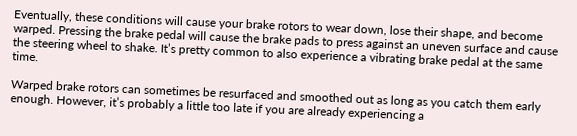Eventually, these conditions will cause your brake rotors to wear down, lose their shape, and become warped. Pressing the brake pedal will cause the brake pads to press against an uneven surface and cause the steering wheel to shake. It’s pretty common to also experience a vibrating brake pedal at the same time.

Warped brake rotors can sometimes be resurfaced and smoothed out as long as you catch them early enough. However, it’s probably a little too late if you are already experiencing a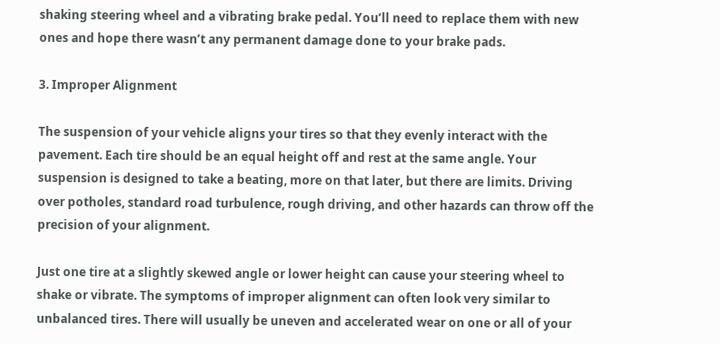shaking steering wheel and a vibrating brake pedal. You’ll need to replace them with new ones and hope there wasn’t any permanent damage done to your brake pads.

3. Improper Alignment

The suspension of your vehicle aligns your tires so that they evenly interact with the pavement. Each tire should be an equal height off and rest at the same angle. Your suspension is designed to take a beating, more on that later, but there are limits. Driving over potholes, standard road turbulence, rough driving, and other hazards can throw off the precision of your alignment.

Just one tire at a slightly skewed angle or lower height can cause your steering wheel to shake or vibrate. The symptoms of improper alignment can often look very similar to unbalanced tires. There will usually be uneven and accelerated wear on one or all of your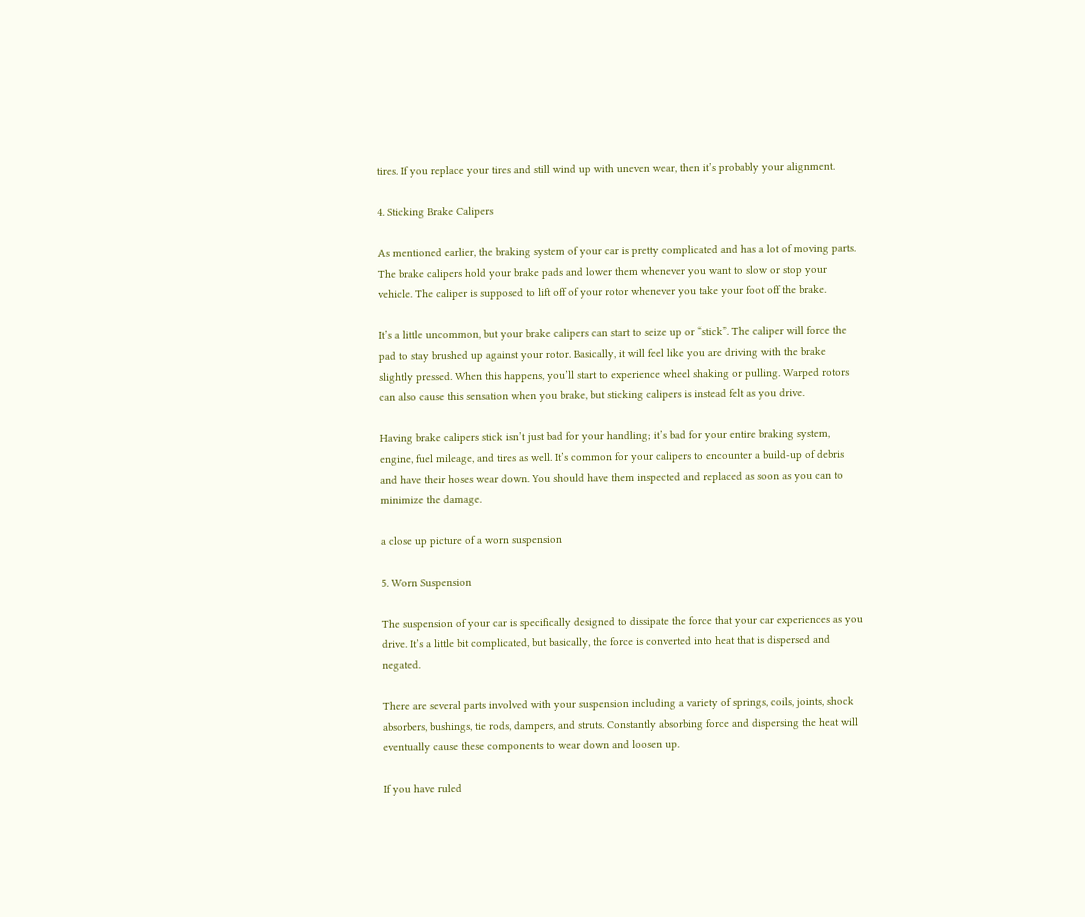tires. If you replace your tires and still wind up with uneven wear, then it’s probably your alignment.

4. Sticking Brake Calipers

As mentioned earlier, the braking system of your car is pretty complicated and has a lot of moving parts. The brake calipers hold your brake pads and lower them whenever you want to slow or stop your vehicle. The caliper is supposed to lift off of your rotor whenever you take your foot off the brake.

It’s a little uncommon, but your brake calipers can start to seize up or “stick”. The caliper will force the pad to stay brushed up against your rotor. Basically, it will feel like you are driving with the brake slightly pressed. When this happens, you’ll start to experience wheel shaking or pulling. Warped rotors can also cause this sensation when you brake, but sticking calipers is instead felt as you drive.

Having brake calipers stick isn’t just bad for your handling; it’s bad for your entire braking system, engine, fuel mileage, and tires as well. It’s common for your calipers to encounter a build-up of debris and have their hoses wear down. You should have them inspected and replaced as soon as you can to minimize the damage.

a close up picture of a worn suspension

5. Worn Suspension

The suspension of your car is specifically designed to dissipate the force that your car experiences as you drive. It’s a little bit complicated, but basically, the force is converted into heat that is dispersed and negated.

There are several parts involved with your suspension including a variety of springs, coils, joints, shock absorbers, bushings, tie rods, dampers, and struts. Constantly absorbing force and dispersing the heat will eventually cause these components to wear down and loosen up.

If you have ruled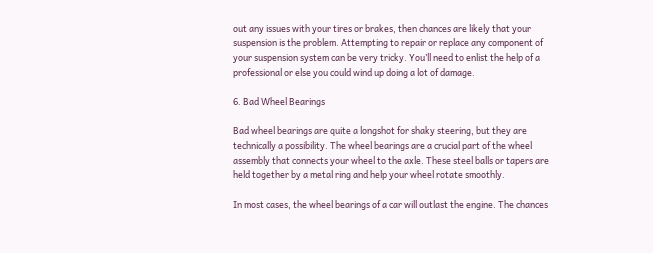out any issues with your tires or brakes, then chances are likely that your suspension is the problem. Attempting to repair or replace any component of your suspension system can be very tricky. You’ll need to enlist the help of a professional or else you could wind up doing a lot of damage.

6. Bad Wheel Bearings

Bad wheel bearings are quite a longshot for shaky steering, but they are technically a possibility. The wheel bearings are a crucial part of the wheel assembly that connects your wheel to the axle. These steel balls or tapers are held together by a metal ring and help your wheel rotate smoothly.

In most cases, the wheel bearings of a car will outlast the engine. The chances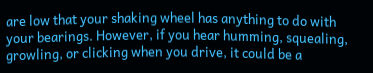are low that your shaking wheel has anything to do with your bearings. However, if you hear humming, squealing, growling, or clicking when you drive, it could be a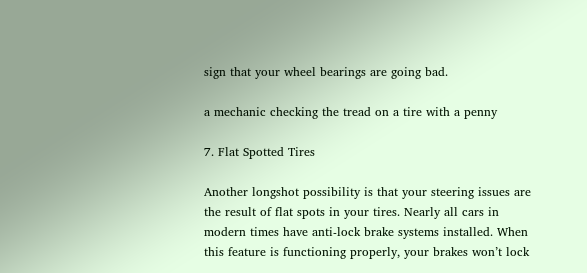sign that your wheel bearings are going bad.

a mechanic checking the tread on a tire with a penny

7. Flat Spotted Tires

Another longshot possibility is that your steering issues are the result of flat spots in your tires. Nearly all cars in modern times have anti-lock brake systems installed. When this feature is functioning properly, your brakes won’t lock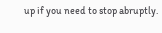up if you need to stop abruptly.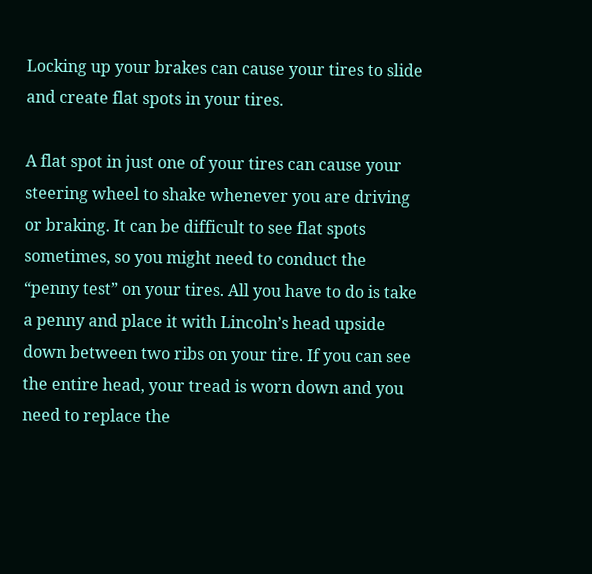Locking up your brakes can cause your tires to slide and create flat spots in your tires.

A flat spot in just one of your tires can cause your steering wheel to shake whenever you are driving or braking. It can be difficult to see flat spots sometimes, so you might need to conduct the “penny test” on your tires. All you have to do is take a penny and place it with Lincoln’s head upside down between two ribs on your tire. If you can see the entire head, your tread is worn down and you need to replace the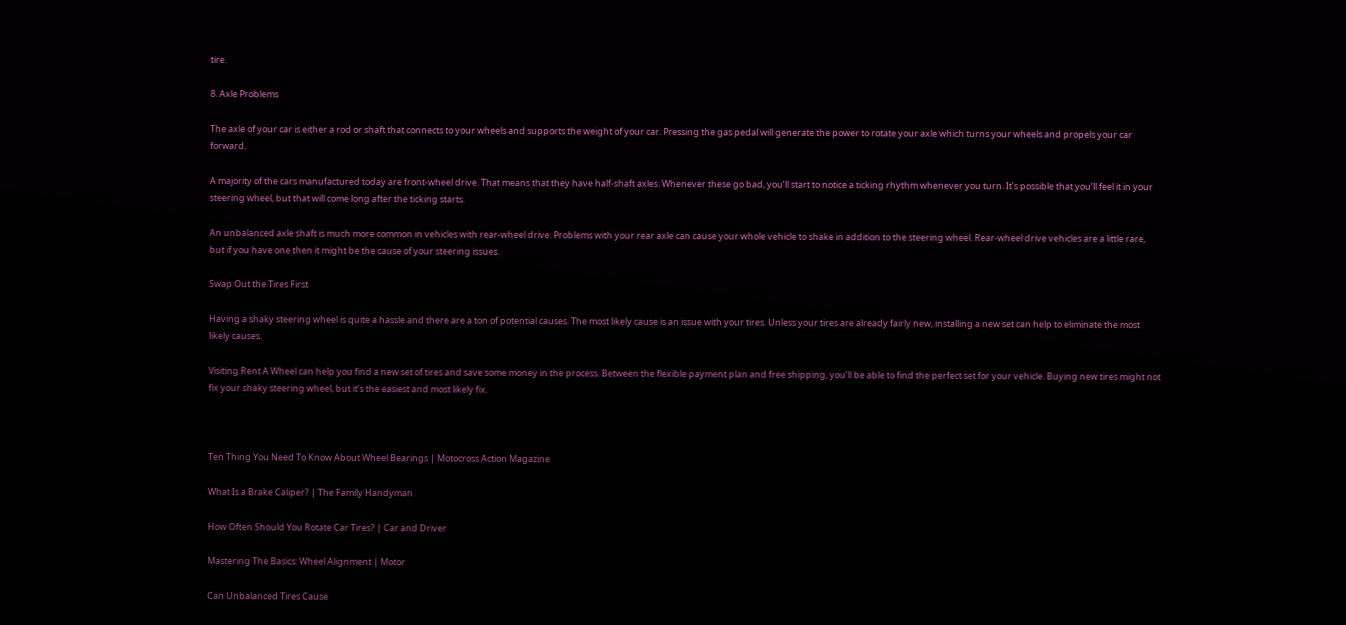tire.

8. Axle Problems

The axle of your car is either a rod or shaft that connects to your wheels and supports the weight of your car. Pressing the gas pedal will generate the power to rotate your axle which turns your wheels and propels your car forward.

A majority of the cars manufactured today are front-wheel drive. That means that they have half-shaft axles. Whenever these go bad, you’ll start to notice a ticking rhythm whenever you turn. It’s possible that you’ll feel it in your steering wheel, but that will come long after the ticking starts.

An unbalanced axle shaft is much more common in vehicles with rear-wheel drive. Problems with your rear axle can cause your whole vehicle to shake in addition to the steering wheel. Rear-wheel drive vehicles are a little rare, but if you have one then it might be the cause of your steering issues.

Swap Out the Tires First

Having a shaky steering wheel is quite a hassle and there are a ton of potential causes. The most likely cause is an issue with your tires. Unless your tires are already fairly new, installing a new set can help to eliminate the most likely causes.

Visiting Rent A Wheel can help you find a new set of tires and save some money in the process. Between the flexible payment plan and free shipping, you’ll be able to find the perfect set for your vehicle. Buying new tires might not fix your shaky steering wheel, but it’s the easiest and most likely fix.



Ten Thing You Need To Know About Wheel Bearings | Motocross Action Magazine

What Is a Brake Caliper? | The Family Handyman

How Often Should You Rotate Car Tires? | Car and Driver

Mastering The Basics: Wheel Alignment | Motor

Can Unbalanced Tires Cause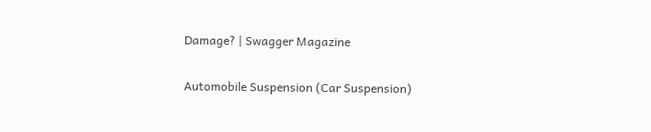Damage? | Swagger Magazine

Automobile Suspension (Car Suspension)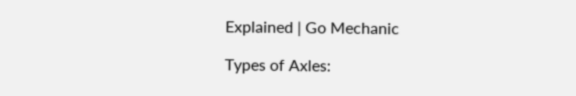Explained | Go Mechanic

Types of Axles: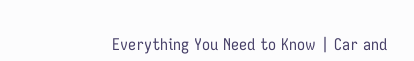Everything You Need to Know | Car and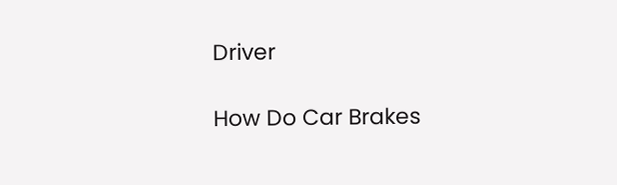Driver

How Do Car Brakes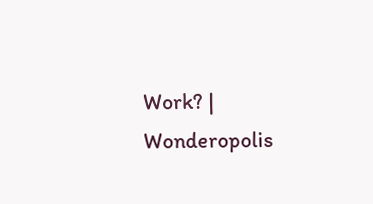Work? | Wonderopolis